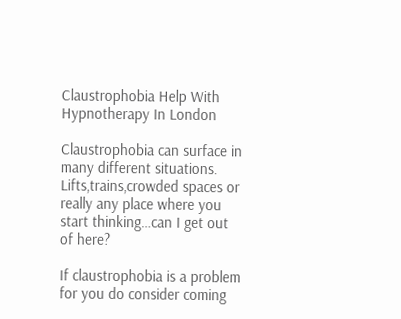Claustrophobia Help With Hypnotherapy In London

Claustrophobia can surface in many different situations. Lifts,trains,crowded spaces or really any place where you start thinking…can I get out of here?

If claustrophobia is a problem for you do consider coming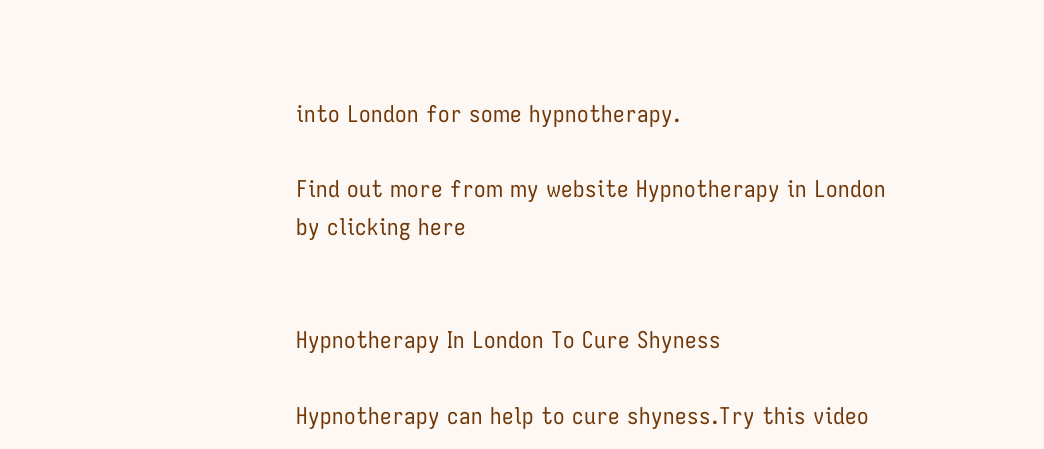into London for some hypnotherapy.

Find out more from my website Hypnotherapy in London by clicking here


Hypnotherapy In London To Cure Shyness

Hypnotherapy can help to cure shyness.Try this video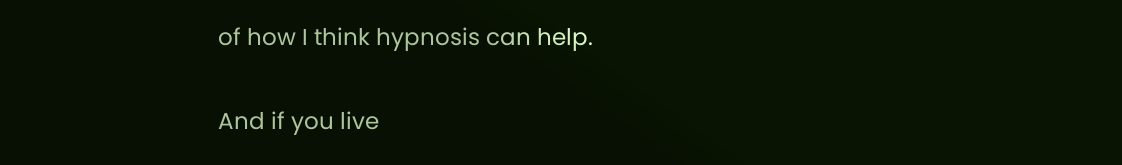of how I think hypnosis can help.

And if you live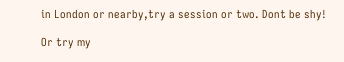in London or nearby,try a session or two. Dont be shy!

Or try my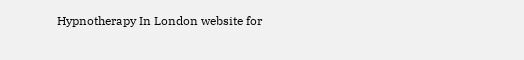Hypnotherapy In London website for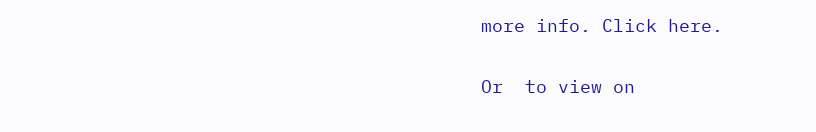more info. Click here.

Or  to view on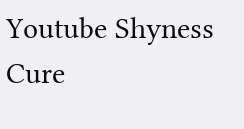Youtube Shyness Cure